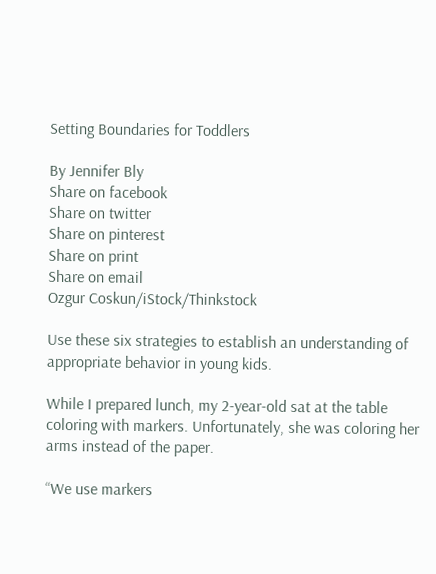Setting Boundaries for Toddlers

By Jennifer Bly
Share on facebook
Share on twitter
Share on pinterest
Share on print
Share on email
Ozgur Coskun/iStock/Thinkstock

Use these six strategies to establish an understanding of appropriate behavior in young kids.

While I prepared lunch, my 2-year-old sat at the table coloring with markers. Unfortunately, she was coloring her arms instead of the paper.

“We use markers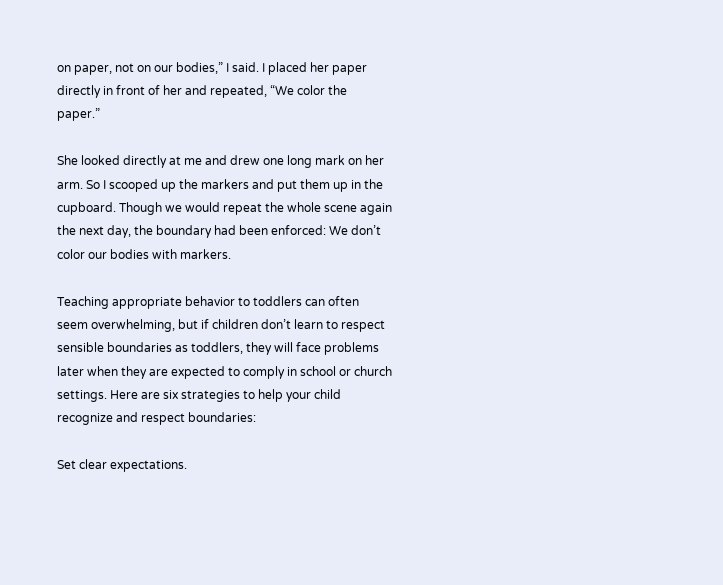on paper, not on our bodies,” I said. I placed her paper directly in front of her and repeated, “We color the paper.”

She looked directly at me and drew one long mark on her arm. So I scooped up the markers and put them up in the cupboard. Though we would repeat the whole scene again the next day, the boundary had been enforced: We don’t color our bodies with markers.

Teaching appropriate behavior to toddlers can often seem overwhelming, but if children don’t learn to respect sensible boundaries as toddlers, they will face problems later when they are expected to comply in school or church settings. Here are six strategies to help your child recognize and respect boundaries:

Set clear expectations.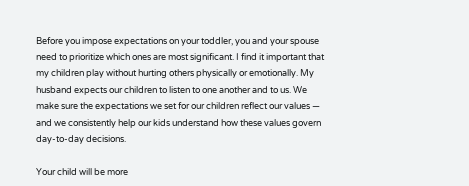Before you impose expectations on your toddler, you and your spouse need to prioritize which ones are most significant. I find it important that my children play without hurting others physically or emotionally. My husband expects our children to listen to one another and to us. We make sure the expectations we set for our children reflect our values — and we consistently help our kids understand how these values govern day-to-day decisions.

Your child will be more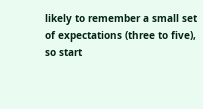likely to remember a small set of expectations (three to five), so start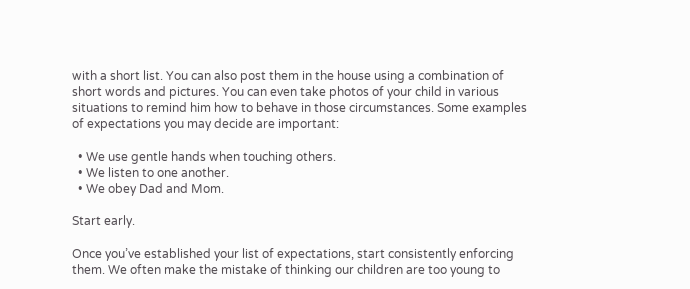with a short list. You can also post them in the house using a combination of short words and pictures. You can even take photos of your child in various situations to remind him how to behave in those circumstances. Some examples of expectations you may decide are important:

  • We use gentle hands when touching others.
  • We listen to one another.
  • We obey Dad and Mom.

Start early.

Once you’ve established your list of expectations, start consistently enforcing them. We often make the mistake of thinking our children are too young to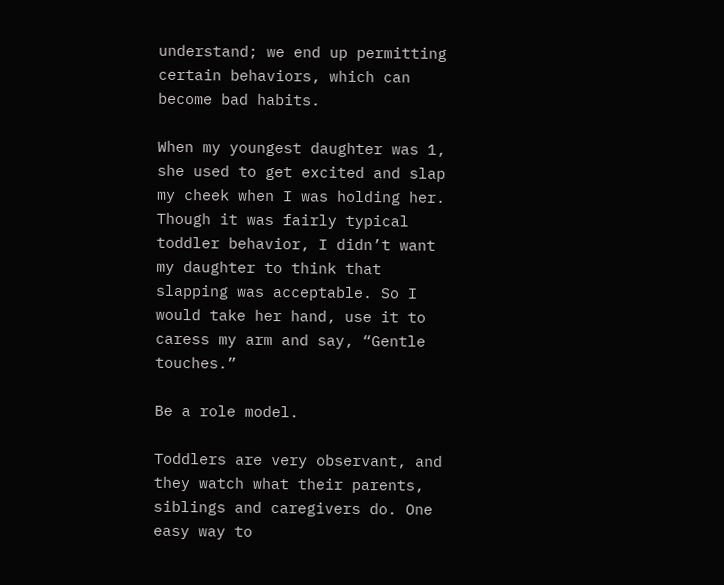understand; we end up permitting certain behaviors, which can become bad habits.

When my youngest daughter was 1, she used to get excited and slap my cheek when I was holding her. Though it was fairly typical toddler behavior, I didn’t want my daughter to think that slapping was acceptable. So I would take her hand, use it to caress my arm and say, “Gentle touches.”

Be a role model.

Toddlers are very observant, and they watch what their parents, siblings and caregivers do. One easy way to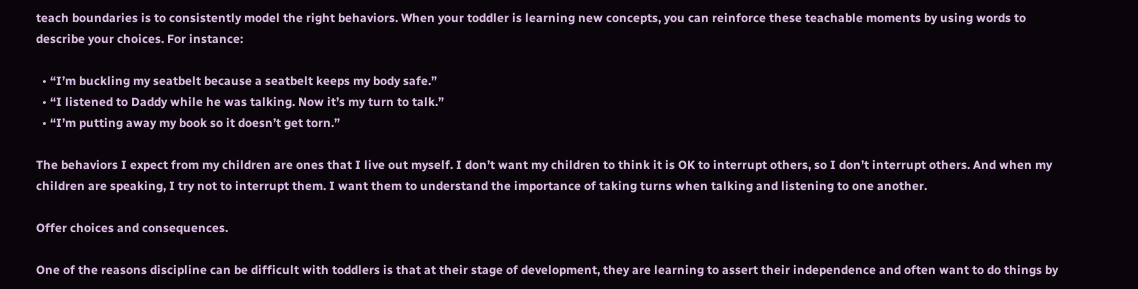teach boundaries is to consistently model the right behaviors. When your toddler is learning new concepts, you can reinforce these teachable moments by using words to describe your choices. For instance:

  • “I’m buckling my seatbelt because a seatbelt keeps my body safe.”
  • “I listened to Daddy while he was talking. Now it’s my turn to talk.”
  • “I’m putting away my book so it doesn’t get torn.”

The behaviors I expect from my children are ones that I live out myself. I don’t want my children to think it is OK to interrupt others, so I don’t interrupt others. And when my children are speaking, I try not to interrupt them. I want them to understand the importance of taking turns when talking and listening to one another.

Offer choices and consequences.

One of the reasons discipline can be difficult with toddlers is that at their stage of development, they are learning to assert their independence and often want to do things by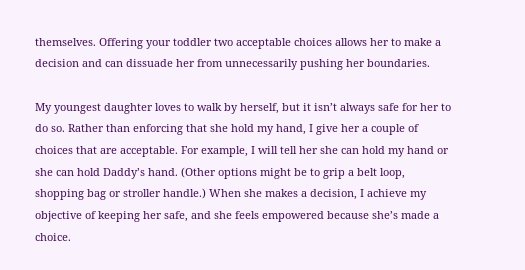themselves. Offering your toddler two acceptable choices allows her to make a decision and can dissuade her from unnecessarily pushing her boundaries.

My youngest daughter loves to walk by herself, but it isn’t always safe for her to do so. Rather than enforcing that she hold my hand, I give her a couple of choices that are acceptable. For example, I will tell her she can hold my hand or she can hold Daddy’s hand. (Other options might be to grip a belt loop, shopping bag or stroller handle.) When she makes a decision, I achieve my objective of keeping her safe, and she feels empowered because she’s made a choice.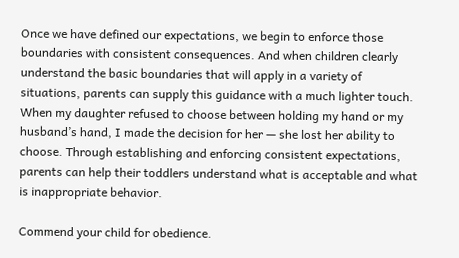Once we have defined our expectations, we begin to enforce those boundaries with consistent consequences. And when children clearly understand the basic boundaries that will apply in a variety of situations, parents can supply this guidance with a much lighter touch. When my daughter refused to choose between holding my hand or my husband’s hand, I made the decision for her — she lost her ability to choose. Through establishing and enforcing consistent expectations, parents can help their toddlers understand what is acceptable and what is inappropriate behavior.

Commend your child for obedience.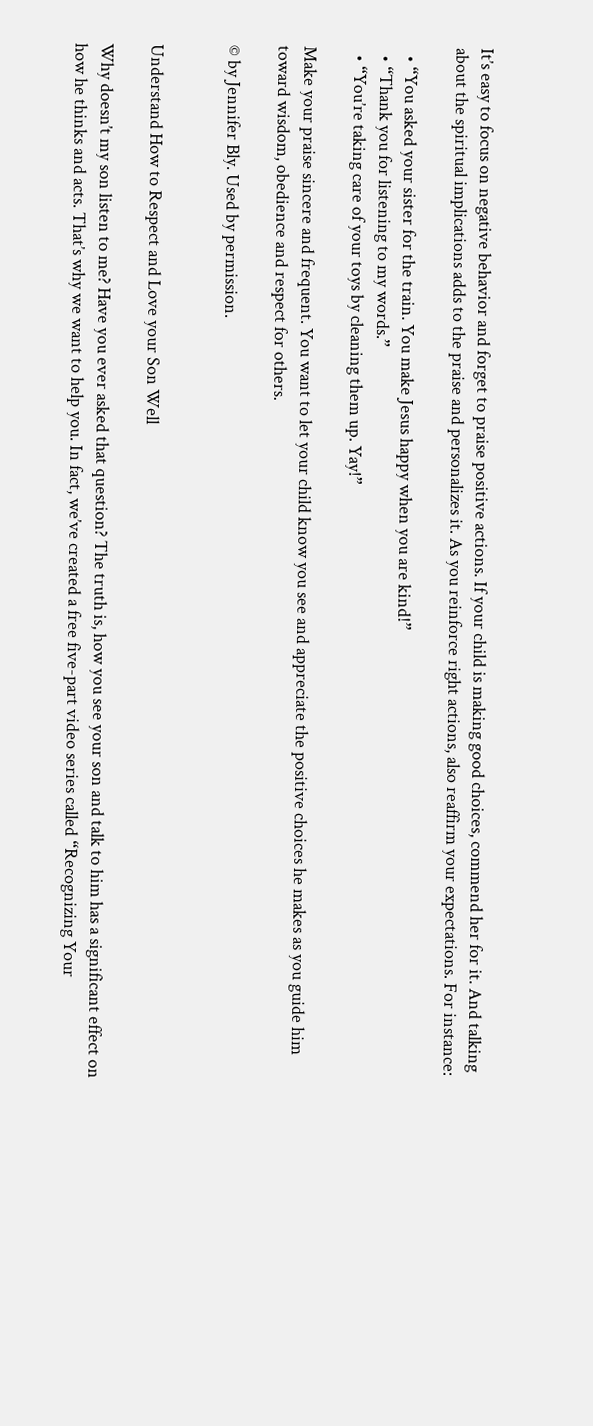It’s easy to focus on negative behavior and forget to praise positive actions. If your child is making good choices, commend her for it. And talking about the spiritual implications adds to the praise and personalizes it. As you reinforce right actions, also reaffirm your expectations. For instance:

  • “You asked your sister for the train. You make Jesus happy when you are kind!”
  • “Thank you for listening to my words.”
  • “You’re taking care of your toys by cleaning them up. Yay!”

Make your praise sincere and frequent. You want to let your child know you see and appreciate the positive choices he makes as you guide him toward wisdom, obedience and respect for others.

© by Jennifer Bly. Used by permission.


Understand How to Respect and Love your Son Well

Why doesn’t my son listen to me? Have you ever asked that question? The truth is, how you see your son and talk to him has a significant effect on how he thinks and acts. That’s why we want to help you. In fact, we’ve created a free five-part video series called “Recognizing Your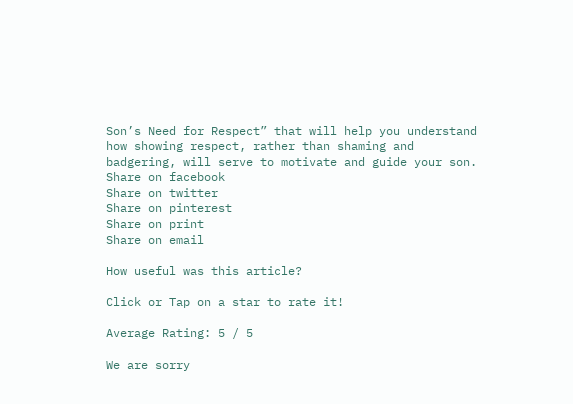Son’s Need for Respect” that will help you understand how showing respect, rather than shaming and badgering, will serve to motivate and guide your son.
Share on facebook
Share on twitter
Share on pinterest
Share on print
Share on email

How useful was this article?

Click or Tap on a star to rate it!

Average Rating: 5 / 5

We are sorry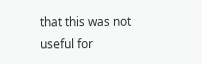that this was not useful for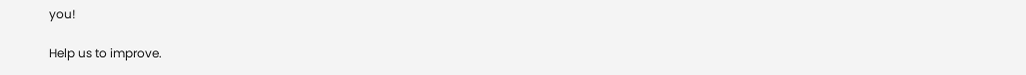you!

Help us to improve.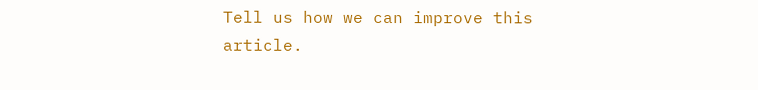Tell us how we can improve this article.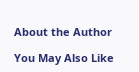About the Author

You May Also Like